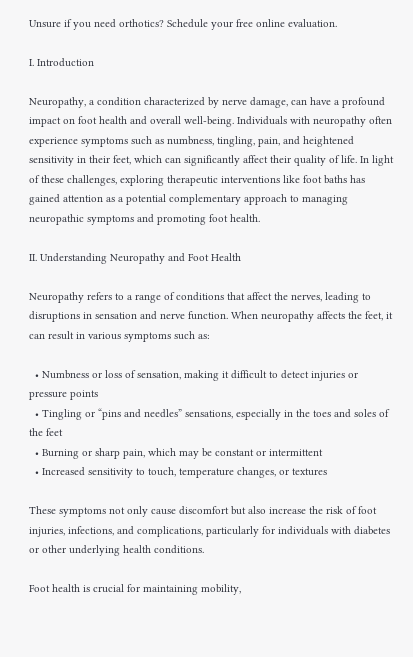Unsure if you need orthotics? Schedule your free online evaluation.

I. Introduction

Neuropathy, a condition characterized by nerve damage, can have a profound impact on foot health and overall well-being. Individuals with neuropathy often experience symptoms such as numbness, tingling, pain, and heightened sensitivity in their feet, which can significantly affect their quality of life. In light of these challenges, exploring therapeutic interventions like foot baths has gained attention as a potential complementary approach to managing neuropathic symptoms and promoting foot health.

II. Understanding Neuropathy and Foot Health

Neuropathy refers to a range of conditions that affect the nerves, leading to disruptions in sensation and nerve function. When neuropathy affects the feet, it can result in various symptoms such as:

  • Numbness or loss of sensation, making it difficult to detect injuries or pressure points
  • Tingling or “pins and needles” sensations, especially in the toes and soles of the feet
  • Burning or sharp pain, which may be constant or intermittent
  • Increased sensitivity to touch, temperature changes, or textures

These symptoms not only cause discomfort but also increase the risk of foot injuries, infections, and complications, particularly for individuals with diabetes or other underlying health conditions.

Foot health is crucial for maintaining mobility,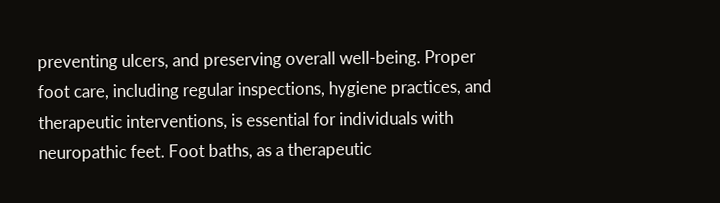preventing ulcers, and preserving overall well-being. Proper foot care, including regular inspections, hygiene practices, and therapeutic interventions, is essential for individuals with neuropathic feet. Foot baths, as a therapeutic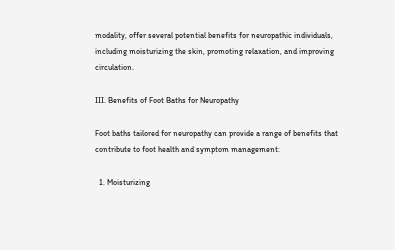modality, offer several potential benefits for neuropathic individuals, including moisturizing the skin, promoting relaxation, and improving circulation.

III. Benefits of Foot Baths for Neuropathy

Foot baths tailored for neuropathy can provide a range of benefits that contribute to foot health and symptom management:

  1. Moisturizing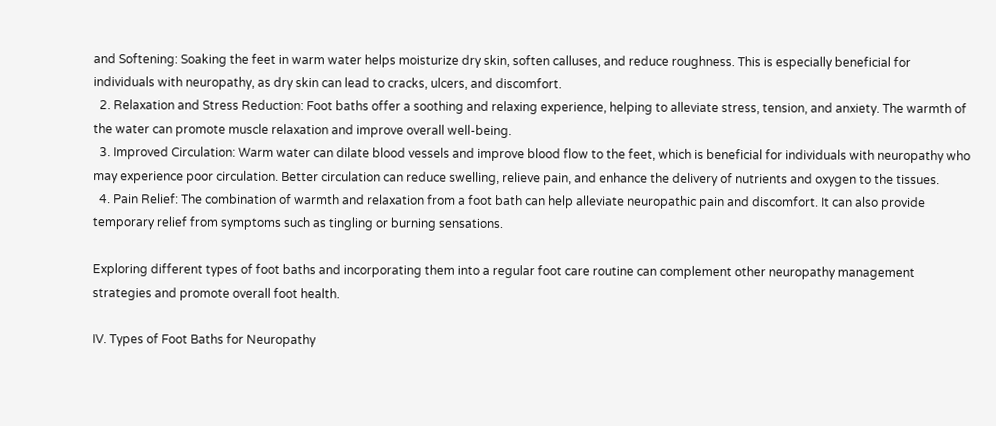and Softening: Soaking the feet in warm water helps moisturize dry skin, soften calluses, and reduce roughness. This is especially beneficial for individuals with neuropathy, as dry skin can lead to cracks, ulcers, and discomfort.
  2. Relaxation and Stress Reduction: Foot baths offer a soothing and relaxing experience, helping to alleviate stress, tension, and anxiety. The warmth of the water can promote muscle relaxation and improve overall well-being.
  3. Improved Circulation: Warm water can dilate blood vessels and improve blood flow to the feet, which is beneficial for individuals with neuropathy who may experience poor circulation. Better circulation can reduce swelling, relieve pain, and enhance the delivery of nutrients and oxygen to the tissues.
  4. Pain Relief: The combination of warmth and relaxation from a foot bath can help alleviate neuropathic pain and discomfort. It can also provide temporary relief from symptoms such as tingling or burning sensations.

Exploring different types of foot baths and incorporating them into a regular foot care routine can complement other neuropathy management strategies and promote overall foot health.

IV. Types of Foot Baths for Neuropathy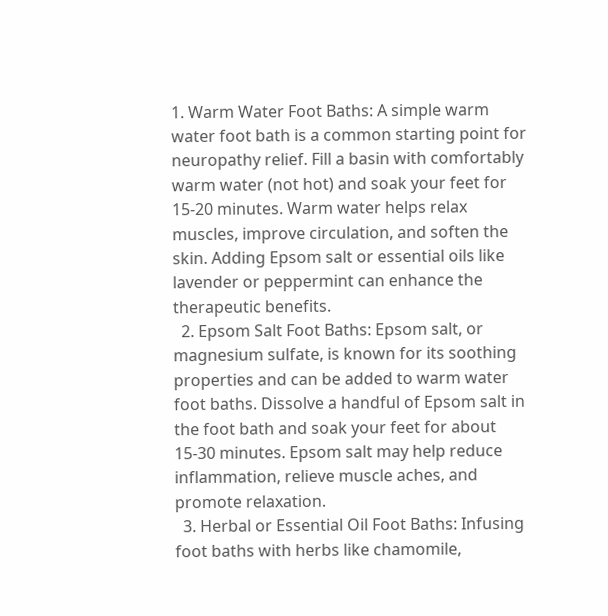1. Warm Water Foot Baths: A simple warm water foot bath is a common starting point for neuropathy relief. Fill a basin with comfortably warm water (not hot) and soak your feet for 15-20 minutes. Warm water helps relax muscles, improve circulation, and soften the skin. Adding Epsom salt or essential oils like lavender or peppermint can enhance the therapeutic benefits.
  2. Epsom Salt Foot Baths: Epsom salt, or magnesium sulfate, is known for its soothing properties and can be added to warm water foot baths. Dissolve a handful of Epsom salt in the foot bath and soak your feet for about 15-30 minutes. Epsom salt may help reduce inflammation, relieve muscle aches, and promote relaxation.
  3. Herbal or Essential Oil Foot Baths: Infusing foot baths with herbs like chamomile,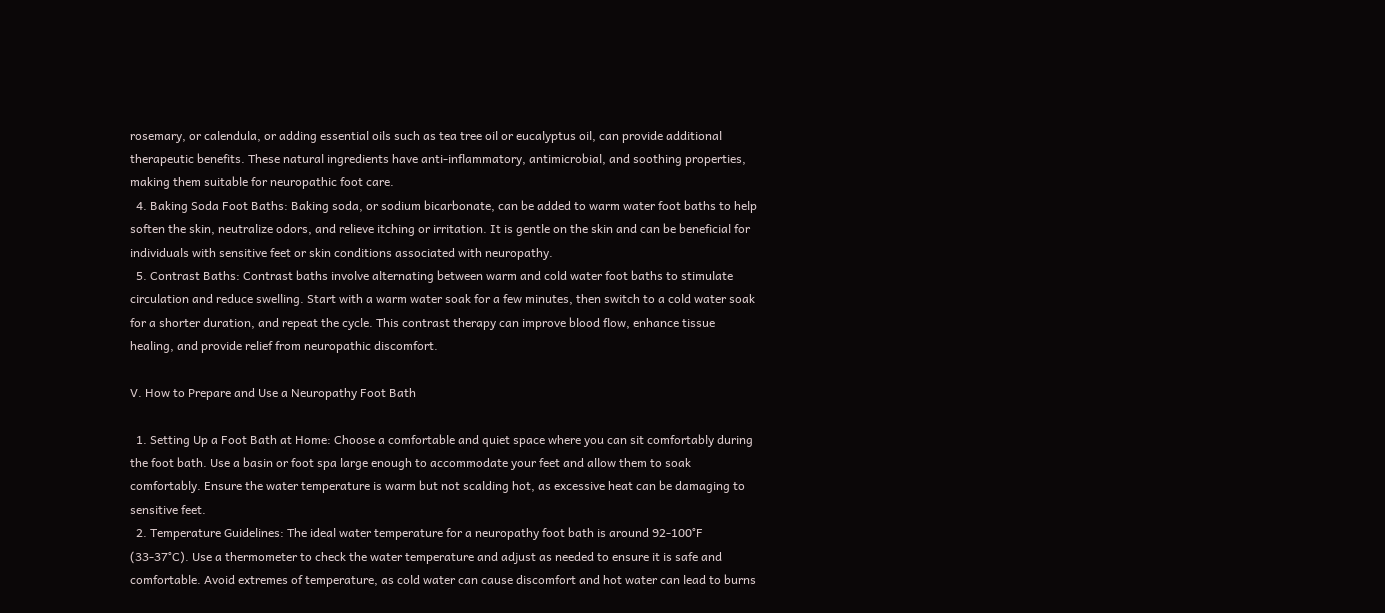rosemary, or calendula, or adding essential oils such as tea tree oil or eucalyptus oil, can provide additional therapeutic benefits. These natural ingredients have anti-inflammatory, antimicrobial, and soothing properties, making them suitable for neuropathic foot care.
  4. Baking Soda Foot Baths: Baking soda, or sodium bicarbonate, can be added to warm water foot baths to help soften the skin, neutralize odors, and relieve itching or irritation. It is gentle on the skin and can be beneficial for individuals with sensitive feet or skin conditions associated with neuropathy.
  5. Contrast Baths: Contrast baths involve alternating between warm and cold water foot baths to stimulate circulation and reduce swelling. Start with a warm water soak for a few minutes, then switch to a cold water soak for a shorter duration, and repeat the cycle. This contrast therapy can improve blood flow, enhance tissue healing, and provide relief from neuropathic discomfort.

V. How to Prepare and Use a Neuropathy Foot Bath

  1. Setting Up a Foot Bath at Home: Choose a comfortable and quiet space where you can sit comfortably during the foot bath. Use a basin or foot spa large enough to accommodate your feet and allow them to soak comfortably. Ensure the water temperature is warm but not scalding hot, as excessive heat can be damaging to sensitive feet.
  2. Temperature Guidelines: The ideal water temperature for a neuropathy foot bath is around 92-100°F (33-37°C). Use a thermometer to check the water temperature and adjust as needed to ensure it is safe and comfortable. Avoid extremes of temperature, as cold water can cause discomfort and hot water can lead to burns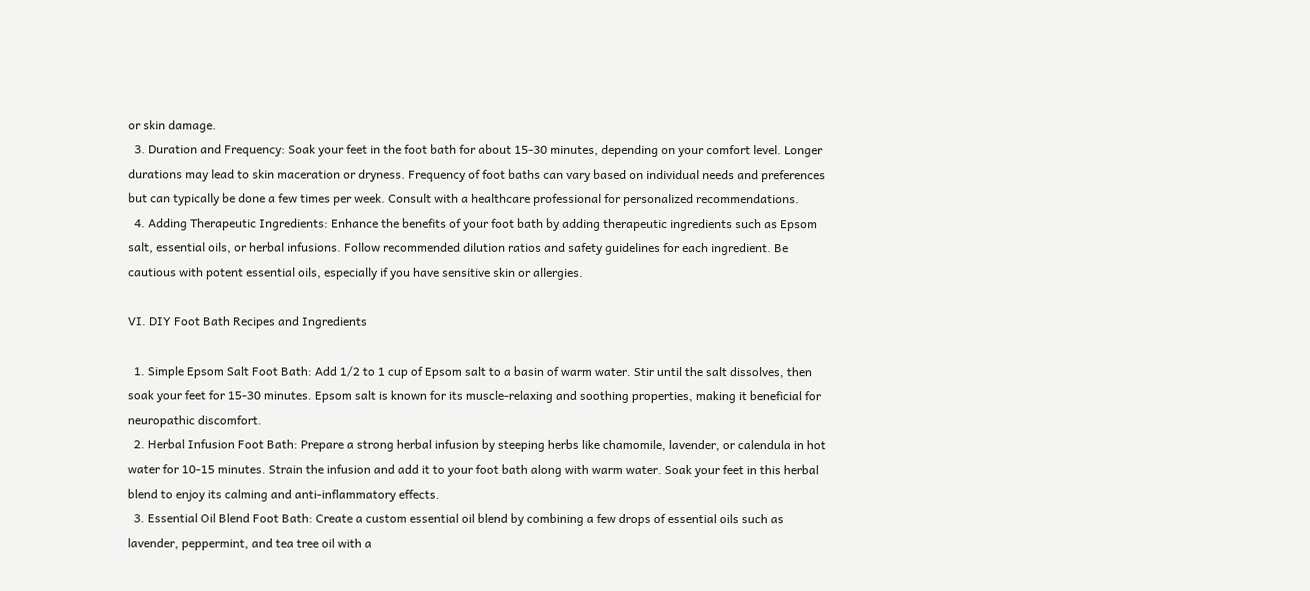or skin damage.
  3. Duration and Frequency: Soak your feet in the foot bath for about 15-30 minutes, depending on your comfort level. Longer durations may lead to skin maceration or dryness. Frequency of foot baths can vary based on individual needs and preferences but can typically be done a few times per week. Consult with a healthcare professional for personalized recommendations.
  4. Adding Therapeutic Ingredients: Enhance the benefits of your foot bath by adding therapeutic ingredients such as Epsom salt, essential oils, or herbal infusions. Follow recommended dilution ratios and safety guidelines for each ingredient. Be cautious with potent essential oils, especially if you have sensitive skin or allergies.

VI. DIY Foot Bath Recipes and Ingredients

  1. Simple Epsom Salt Foot Bath: Add 1/2 to 1 cup of Epsom salt to a basin of warm water. Stir until the salt dissolves, then soak your feet for 15-30 minutes. Epsom salt is known for its muscle-relaxing and soothing properties, making it beneficial for neuropathic discomfort.
  2. Herbal Infusion Foot Bath: Prepare a strong herbal infusion by steeping herbs like chamomile, lavender, or calendula in hot water for 10-15 minutes. Strain the infusion and add it to your foot bath along with warm water. Soak your feet in this herbal blend to enjoy its calming and anti-inflammatory effects.
  3. Essential Oil Blend Foot Bath: Create a custom essential oil blend by combining a few drops of essential oils such as lavender, peppermint, and tea tree oil with a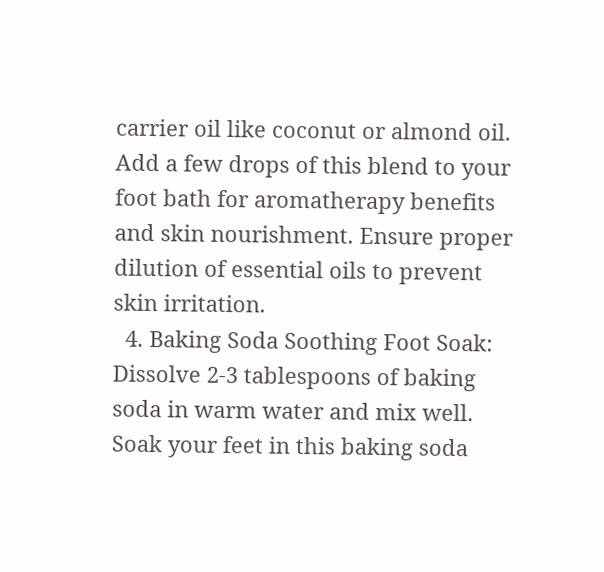carrier oil like coconut or almond oil. Add a few drops of this blend to your foot bath for aromatherapy benefits and skin nourishment. Ensure proper dilution of essential oils to prevent skin irritation.
  4. Baking Soda Soothing Foot Soak: Dissolve 2-3 tablespoons of baking soda in warm water and mix well. Soak your feet in this baking soda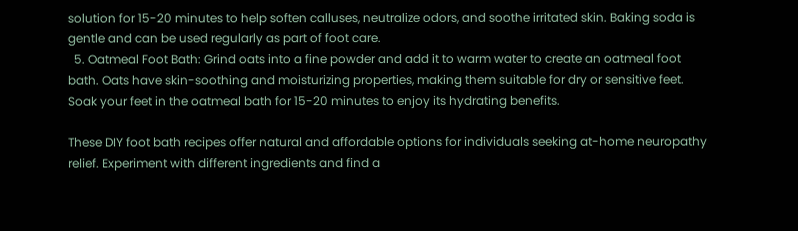solution for 15-20 minutes to help soften calluses, neutralize odors, and soothe irritated skin. Baking soda is gentle and can be used regularly as part of foot care.
  5. Oatmeal Foot Bath: Grind oats into a fine powder and add it to warm water to create an oatmeal foot bath. Oats have skin-soothing and moisturizing properties, making them suitable for dry or sensitive feet. Soak your feet in the oatmeal bath for 15-20 minutes to enjoy its hydrating benefits.

These DIY foot bath recipes offer natural and affordable options for individuals seeking at-home neuropathy relief. Experiment with different ingredients and find a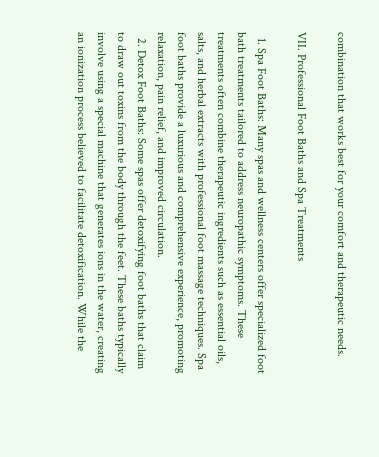combination that works best for your comfort and therapeutic needs.

VII. Professional Foot Baths and Spa Treatments

  1. Spa Foot Baths: Many spas and wellness centers offer specialized foot bath treatments tailored to address neuropathic symptoms. These treatments often combine therapeutic ingredients such as essential oils, salts, and herbal extracts with professional foot massage techniques. Spa foot baths provide a luxurious and comprehensive experience, promoting relaxation, pain relief, and improved circulation.
  2. Detox Foot Baths: Some spas offer detoxifying foot baths that claim to draw out toxins from the body through the feet. These baths typically involve using a special machine that generates ions in the water, creating an ionization process believed to facilitate detoxification. While the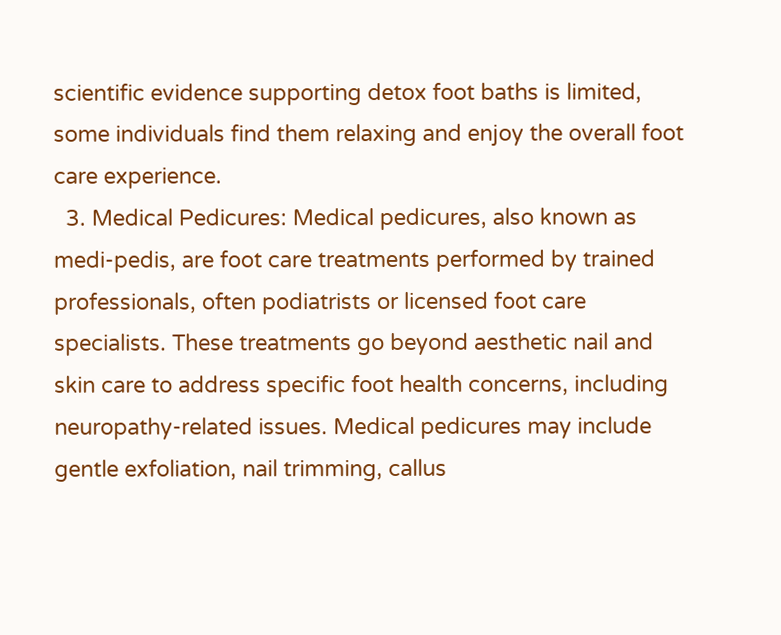scientific evidence supporting detox foot baths is limited, some individuals find them relaxing and enjoy the overall foot care experience.
  3. Medical Pedicures: Medical pedicures, also known as medi-pedis, are foot care treatments performed by trained professionals, often podiatrists or licensed foot care specialists. These treatments go beyond aesthetic nail and skin care to address specific foot health concerns, including neuropathy-related issues. Medical pedicures may include gentle exfoliation, nail trimming, callus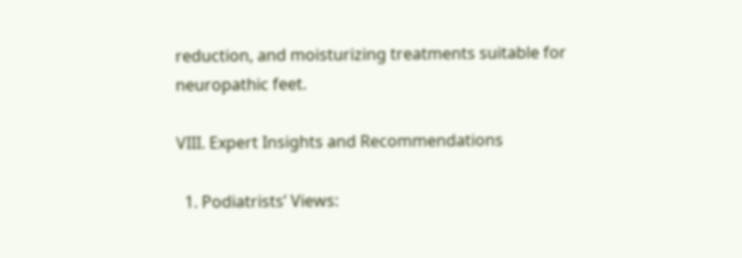reduction, and moisturizing treatments suitable for neuropathic feet.

VIII. Expert Insights and Recommendations

  1. Podiatrists’ Views: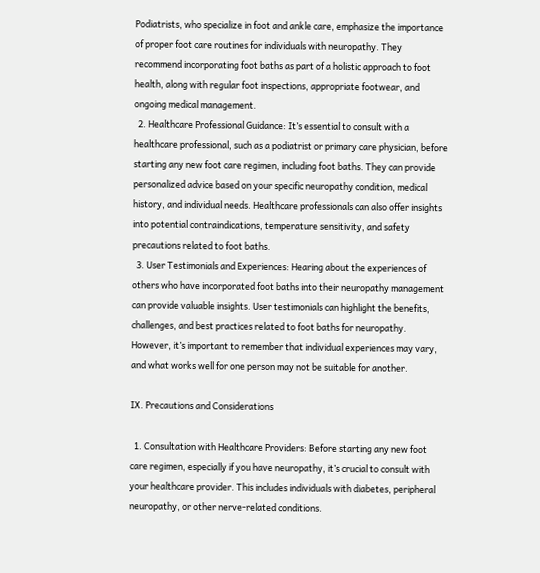Podiatrists, who specialize in foot and ankle care, emphasize the importance of proper foot care routines for individuals with neuropathy. They recommend incorporating foot baths as part of a holistic approach to foot health, along with regular foot inspections, appropriate footwear, and ongoing medical management.
  2. Healthcare Professional Guidance: It’s essential to consult with a healthcare professional, such as a podiatrist or primary care physician, before starting any new foot care regimen, including foot baths. They can provide personalized advice based on your specific neuropathy condition, medical history, and individual needs. Healthcare professionals can also offer insights into potential contraindications, temperature sensitivity, and safety precautions related to foot baths.
  3. User Testimonials and Experiences: Hearing about the experiences of others who have incorporated foot baths into their neuropathy management can provide valuable insights. User testimonials can highlight the benefits, challenges, and best practices related to foot baths for neuropathy. However, it’s important to remember that individual experiences may vary, and what works well for one person may not be suitable for another.

IX. Precautions and Considerations

  1. Consultation with Healthcare Providers: Before starting any new foot care regimen, especially if you have neuropathy, it’s crucial to consult with your healthcare provider. This includes individuals with diabetes, peripheral neuropathy, or other nerve-related conditions.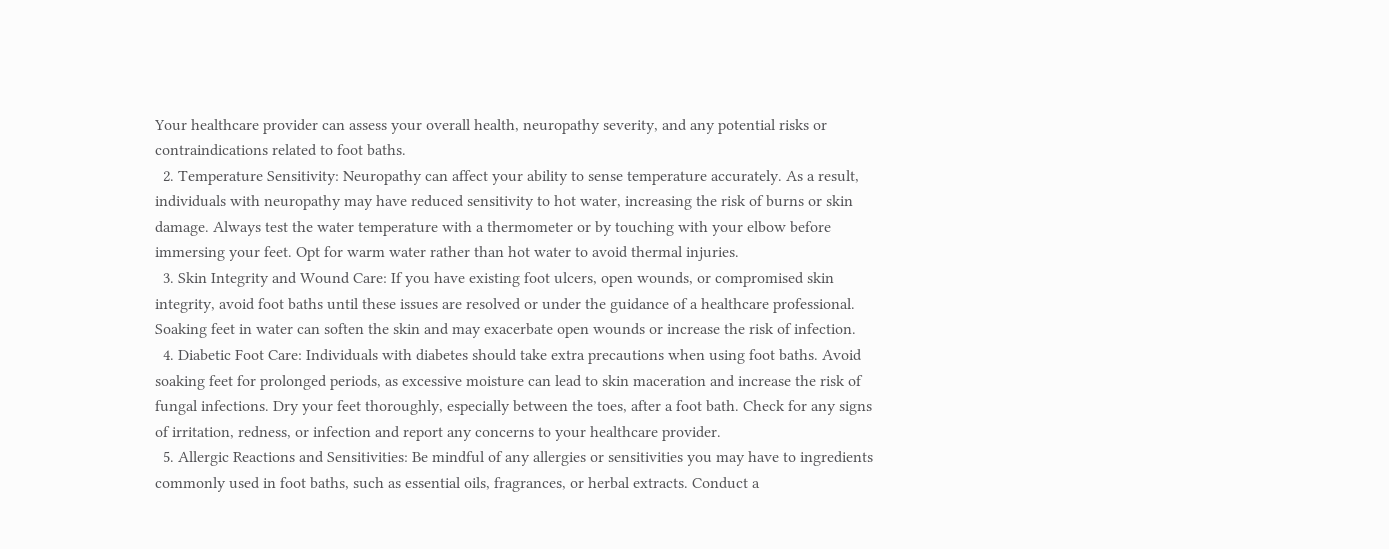Your healthcare provider can assess your overall health, neuropathy severity, and any potential risks or contraindications related to foot baths.
  2. Temperature Sensitivity: Neuropathy can affect your ability to sense temperature accurately. As a result, individuals with neuropathy may have reduced sensitivity to hot water, increasing the risk of burns or skin damage. Always test the water temperature with a thermometer or by touching with your elbow before immersing your feet. Opt for warm water rather than hot water to avoid thermal injuries.
  3. Skin Integrity and Wound Care: If you have existing foot ulcers, open wounds, or compromised skin integrity, avoid foot baths until these issues are resolved or under the guidance of a healthcare professional. Soaking feet in water can soften the skin and may exacerbate open wounds or increase the risk of infection.
  4. Diabetic Foot Care: Individuals with diabetes should take extra precautions when using foot baths. Avoid soaking feet for prolonged periods, as excessive moisture can lead to skin maceration and increase the risk of fungal infections. Dry your feet thoroughly, especially between the toes, after a foot bath. Check for any signs of irritation, redness, or infection and report any concerns to your healthcare provider.
  5. Allergic Reactions and Sensitivities: Be mindful of any allergies or sensitivities you may have to ingredients commonly used in foot baths, such as essential oils, fragrances, or herbal extracts. Conduct a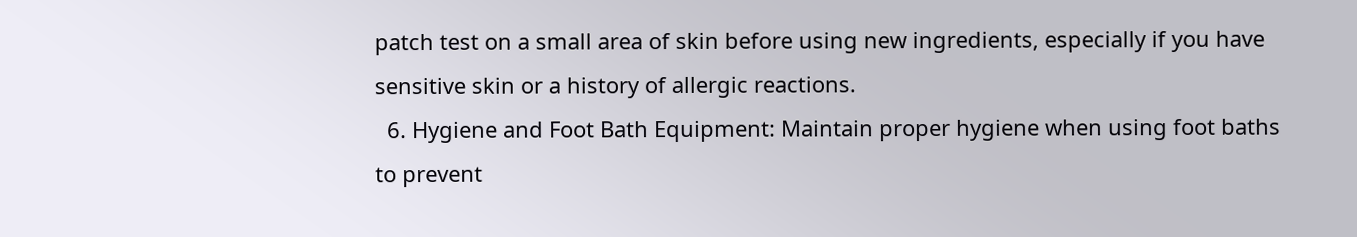patch test on a small area of skin before using new ingredients, especially if you have sensitive skin or a history of allergic reactions.
  6. Hygiene and Foot Bath Equipment: Maintain proper hygiene when using foot baths to prevent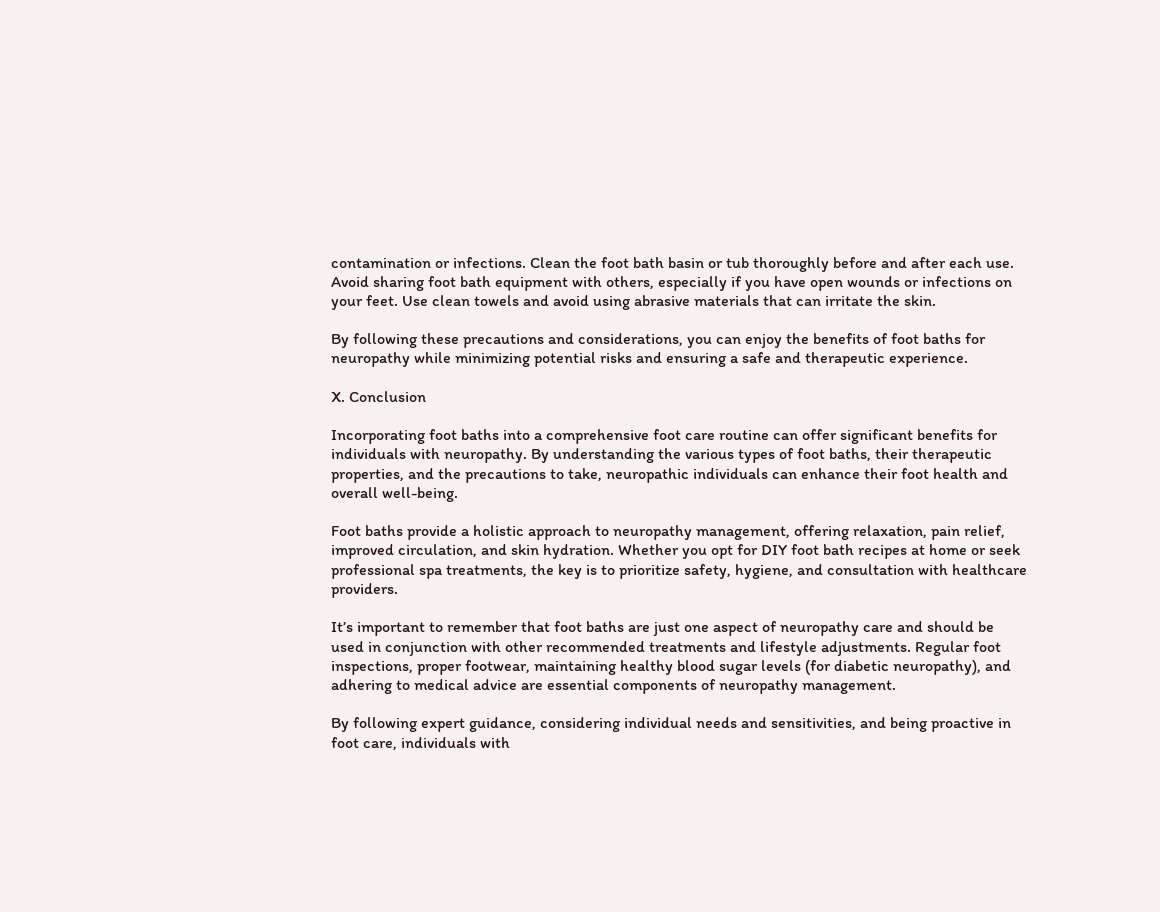contamination or infections. Clean the foot bath basin or tub thoroughly before and after each use. Avoid sharing foot bath equipment with others, especially if you have open wounds or infections on your feet. Use clean towels and avoid using abrasive materials that can irritate the skin.

By following these precautions and considerations, you can enjoy the benefits of foot baths for neuropathy while minimizing potential risks and ensuring a safe and therapeutic experience.

X. Conclusion

Incorporating foot baths into a comprehensive foot care routine can offer significant benefits for individuals with neuropathy. By understanding the various types of foot baths, their therapeutic properties, and the precautions to take, neuropathic individuals can enhance their foot health and overall well-being.

Foot baths provide a holistic approach to neuropathy management, offering relaxation, pain relief, improved circulation, and skin hydration. Whether you opt for DIY foot bath recipes at home or seek professional spa treatments, the key is to prioritize safety, hygiene, and consultation with healthcare providers.

It’s important to remember that foot baths are just one aspect of neuropathy care and should be used in conjunction with other recommended treatments and lifestyle adjustments. Regular foot inspections, proper footwear, maintaining healthy blood sugar levels (for diabetic neuropathy), and adhering to medical advice are essential components of neuropathy management.

By following expert guidance, considering individual needs and sensitivities, and being proactive in foot care, individuals with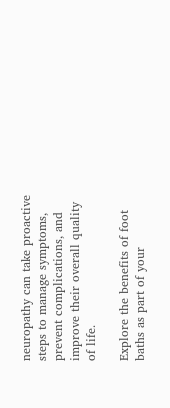neuropathy can take proactive steps to manage symptoms, prevent complications, and improve their overall quality of life.

Explore the benefits of foot baths as part of your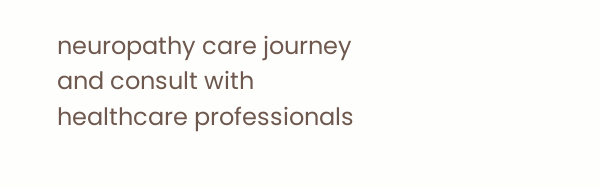neuropathy care journey and consult with healthcare professionals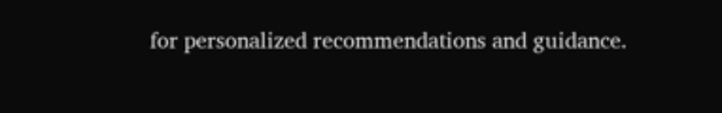for personalized recommendations and guidance.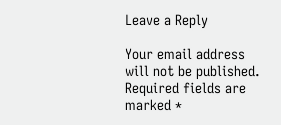Leave a Reply

Your email address will not be published. Required fields are marked *